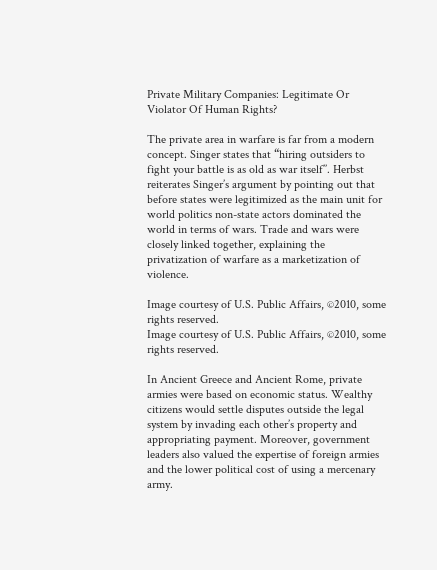Private Military Companies: Legitimate Or Violator Of Human Rights?

The private area in warfare is far from a modern concept. Singer states that “hiring outsiders to fight your battle is as old as war itself’’. Herbst reiterates Singer’s argument by pointing out that before states were legitimized as the main unit for world politics non-state actors dominated the world in terms of wars. Trade and wars were closely linked together, explaining the privatization of warfare as a marketization of violence.

Image courtesy of U.S. Public Affairs, ©2010, some rights reserved.
Image courtesy of U.S. Public Affairs, ©2010, some rights reserved.

In Ancient Greece and Ancient Rome, private armies were based on economic status. Wealthy citizens would settle disputes outside the legal system by invading each other’s property and appropriating payment. Moreover, government leaders also valued the expertise of foreign armies and the lower political cost of using a mercenary army.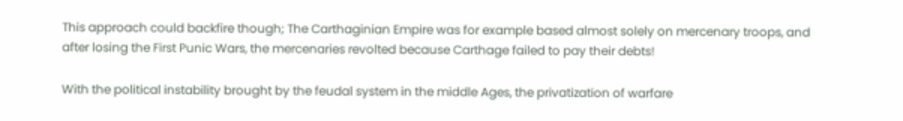This approach could backfire though; The Carthaginian Empire was for example based almost solely on mercenary troops, and after losing the First Punic Wars, the mercenaries revolted because Carthage failed to pay their debts!

With the political instability brought by the feudal system in the middle Ages, the privatization of warfare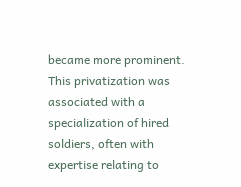became more prominent. This privatization was associated with a specialization of hired soldiers, often with expertise relating to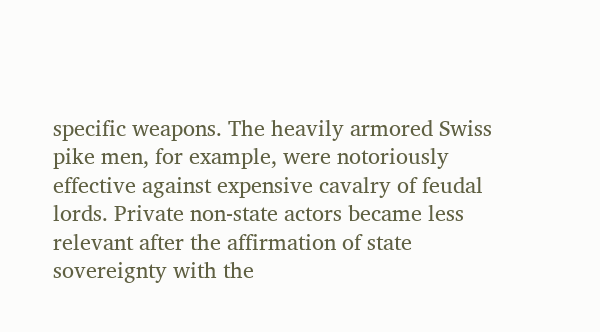specific weapons. The heavily armored Swiss pike men, for example, were notoriously effective against expensive cavalry of feudal lords. Private non-state actors became less relevant after the affirmation of state sovereignty with the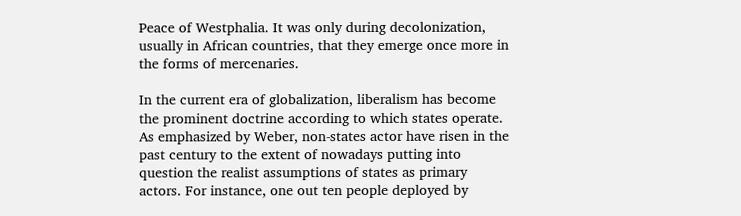Peace of Westphalia. It was only during decolonization, usually in African countries, that they emerge once more in the forms of mercenaries.

In the current era of globalization, liberalism has become the prominent doctrine according to which states operate. As emphasized by Weber, non-states actor have risen in the past century to the extent of nowadays putting into question the realist assumptions of states as primary actors. For instance, one out ten people deployed by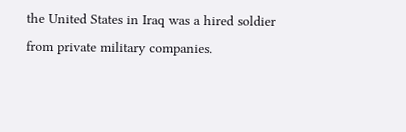the United States in Iraq was a hired soldier from private military companies.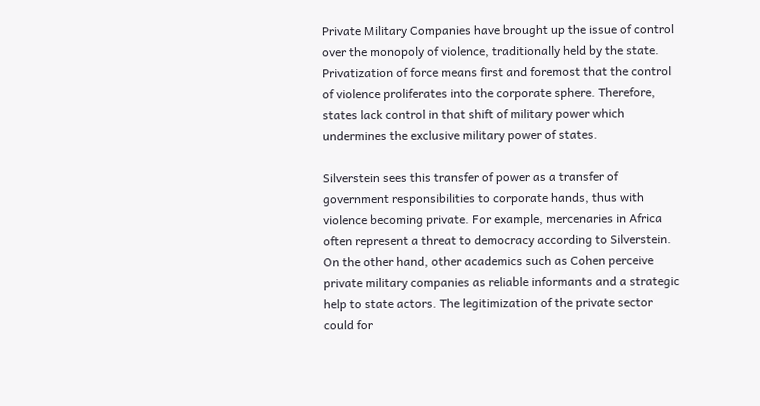Private Military Companies have brought up the issue of control over the monopoly of violence, traditionally held by the state. Privatization of force means first and foremost that the control of violence proliferates into the corporate sphere. Therefore, states lack control in that shift of military power which undermines the exclusive military power of states.

Silverstein sees this transfer of power as a transfer of government responsibilities to corporate hands, thus with violence becoming private. For example, mercenaries in Africa often represent a threat to democracy according to Silverstein. On the other hand, other academics such as Cohen perceive private military companies as reliable informants and a strategic help to state actors. The legitimization of the private sector could for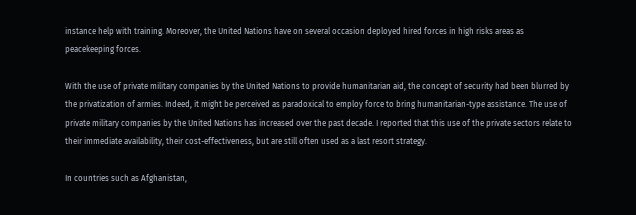instance help with training. Moreover, the United Nations have on several occasion deployed hired forces in high risks areas as peacekeeping forces.

With the use of private military companies by the United Nations to provide humanitarian aid, the concept of security had been blurred by the privatization of armies. Indeed, it might be perceived as paradoxical to employ force to bring humanitarian-type assistance. The use of private military companies by the United Nations has increased over the past decade. I reported that this use of the private sectors relate to their immediate availability, their cost-effectiveness, but are still often used as a last resort strategy.

In countries such as Afghanistan,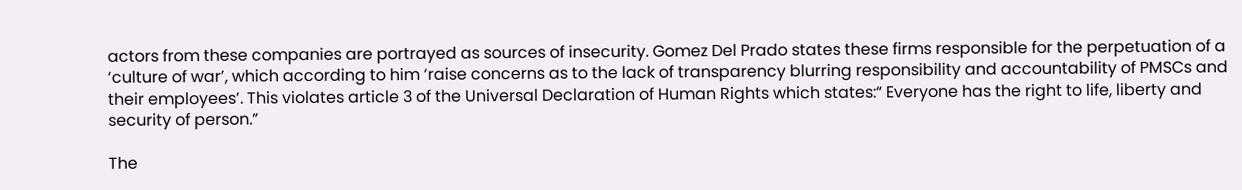actors from these companies are portrayed as sources of insecurity. Gomez Del Prado states these firms responsible for the perpetuation of a ‘culture of war’, which according to him ‘raise concerns as to the lack of transparency blurring responsibility and accountability of PMSCs and their employees’. This violates article 3 of the Universal Declaration of Human Rights which states:“ Everyone has the right to life, liberty and security of person.”

The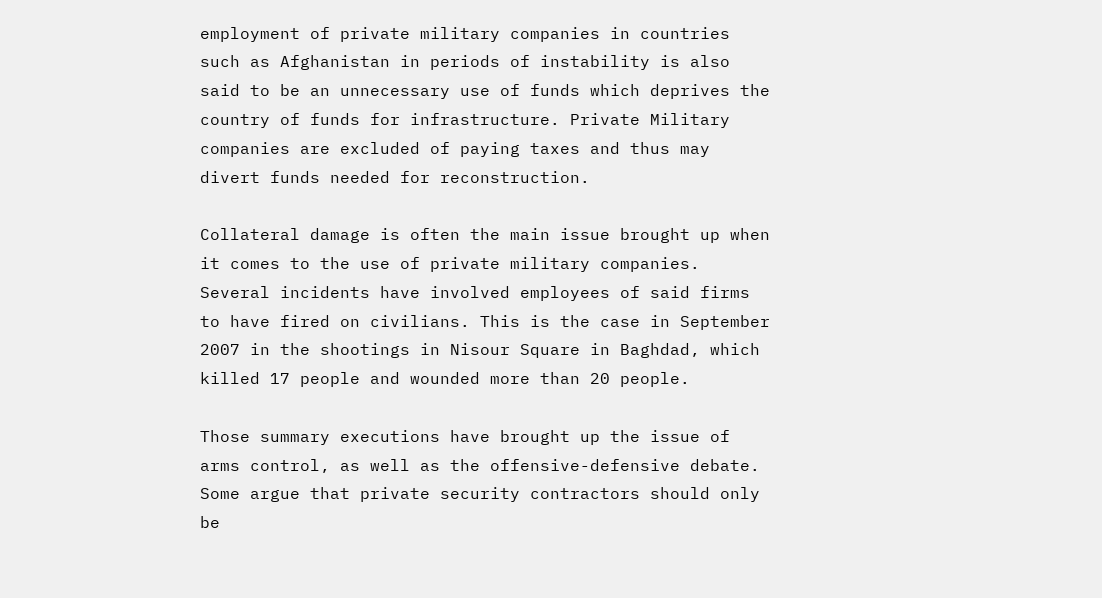employment of private military companies in countries such as Afghanistan in periods of instability is also said to be an unnecessary use of funds which deprives the country of funds for infrastructure. Private Military companies are excluded of paying taxes and thus may divert funds needed for reconstruction.

Collateral damage is often the main issue brought up when it comes to the use of private military companies. Several incidents have involved employees of said firms to have fired on civilians. This is the case in September 2007 in the shootings in Nisour Square in Baghdad, which killed 17 people and wounded more than 20 people.

Those summary executions have brought up the issue of arms control, as well as the offensive-defensive debate. Some argue that private security contractors should only be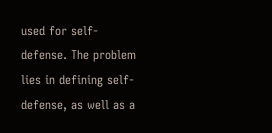used for self-defense. The problem lies in defining self-defense, as well as a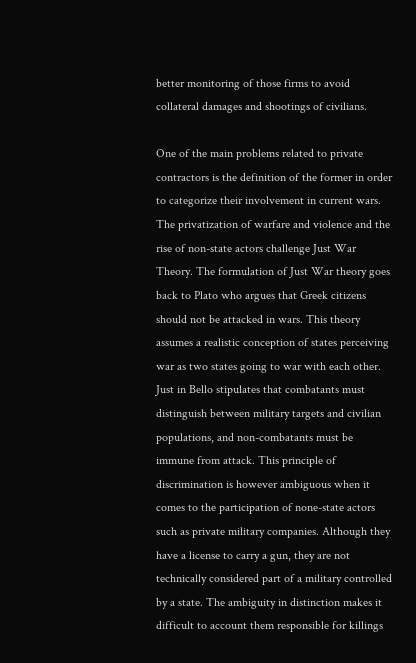better monitoring of those firms to avoid collateral damages and shootings of civilians.

One of the main problems related to private contractors is the definition of the former in order to categorize their involvement in current wars. The privatization of warfare and violence and the rise of non-state actors challenge Just War Theory. The formulation of Just War theory goes back to Plato who argues that Greek citizens should not be attacked in wars. This theory assumes a realistic conception of states perceiving war as two states going to war with each other. Just in Bello stipulates that combatants must distinguish between military targets and civilian populations, and non-combatants must be immune from attack. This principle of discrimination is however ambiguous when it comes to the participation of none-state actors such as private military companies. Although they have a license to carry a gun, they are not technically considered part of a military controlled by a state. The ambiguity in distinction makes it difficult to account them responsible for killings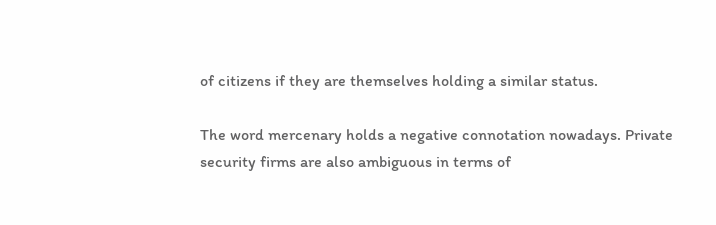of citizens if they are themselves holding a similar status.

The word mercenary holds a negative connotation nowadays. Private security firms are also ambiguous in terms of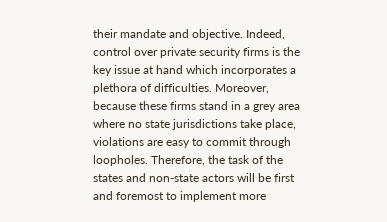their mandate and objective. Indeed, control over private security firms is the key issue at hand which incorporates a plethora of difficulties. Moreover, because these firms stand in a grey area where no state jurisdictions take place, violations are easy to commit through loopholes. Therefore, the task of the states and non-state actors will be first and foremost to implement more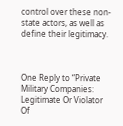control over these non-state actors, as well as define their legitimacy.



One Reply to “Private Military Companies: Legitimate Or Violator Of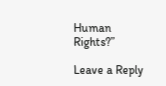Human Rights?”

Leave a Reply